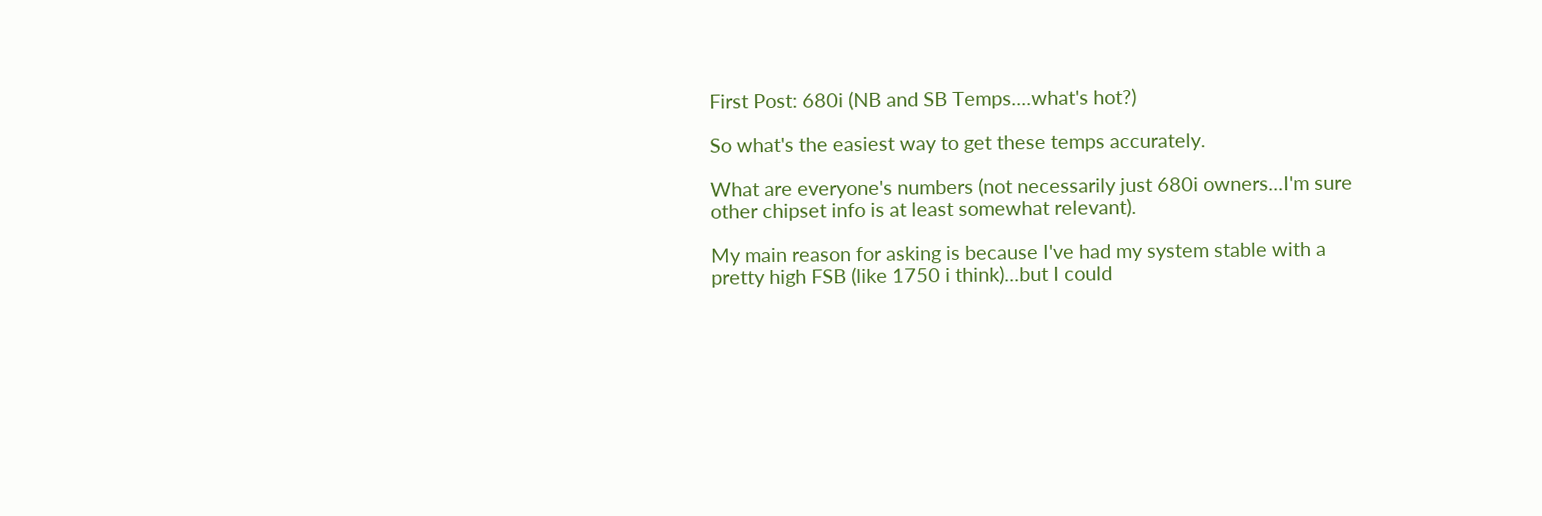First Post: 680i (NB and SB Temps....what's hot?)

So what's the easiest way to get these temps accurately.

What are everyone's numbers (not necessarily just 680i owners...I'm sure other chipset info is at least somewhat relevant).

My main reason for asking is because I've had my system stable with a pretty high FSB (like 1750 i think)...but I could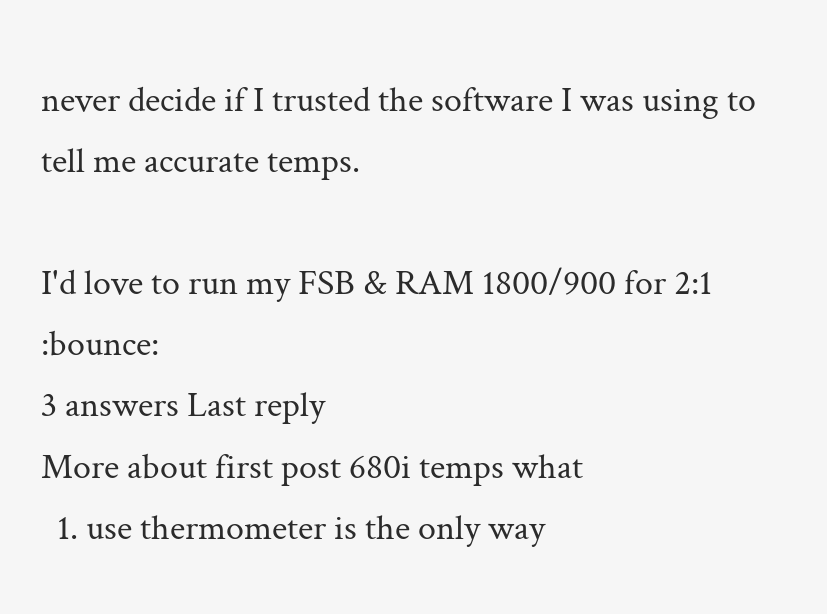never decide if I trusted the software I was using to tell me accurate temps.

I'd love to run my FSB & RAM 1800/900 for 2:1 :bounce:
3 answers Last reply
More about first post 680i temps what
  1. use thermometer is the only way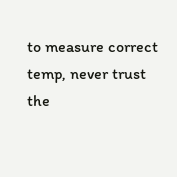to measure correct temp, never trust the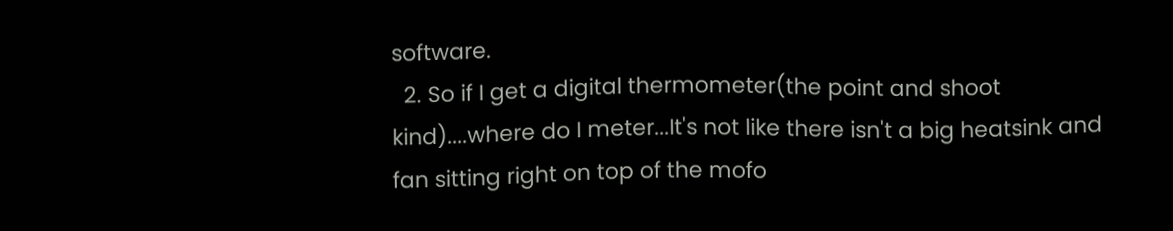software.
  2. So if I get a digital thermometer(the point and shoot kind)....where do I meter...It's not like there isn't a big heatsink and fan sitting right on top of the mofo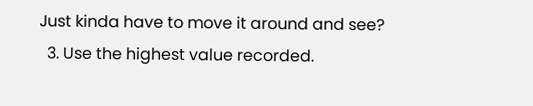Just kinda have to move it around and see?
  3. Use the highest value recorded.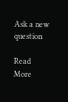Ask a new question

Read More